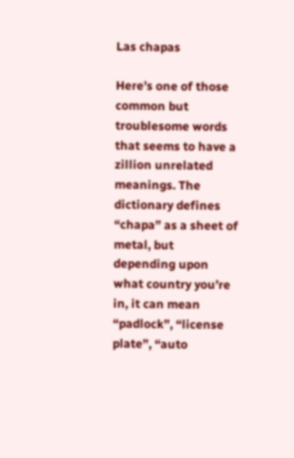Las chapas

Here’s one of those common but troublesome words that seems to have a zillion unrelated meanings. The dictionary defines “chapa” as a sheet of metal, but depending upon what country you’re in, it can mean “padlock”, “license plate”, “auto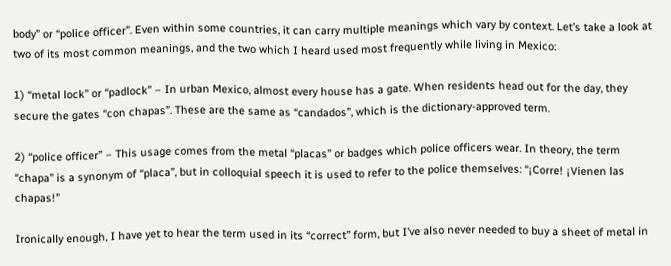body” or “police officer”. Even within some countries, it can carry multiple meanings which vary by context. Let’s take a look at two of its most common meanings, and the two which I heard used most frequently while living in Mexico:

1) “metal lock” or “padlock” – In urban Mexico, almost every house has a gate. When residents head out for the day, they secure the gates “con chapas”. These are the same as “candados”, which is the dictionary-approved term.

2) “police officer” – This usage comes from the metal “placas” or badges which police officers wear. In theory, the term “chapa” is a synonym of “placa”, but in colloquial speech it is used to refer to the police themselves: “¡Corre! ¡Vienen las chapas!”

Ironically enough, I have yet to hear the term used in its “correct” form, but I’ve also never needed to buy a sheet of metal in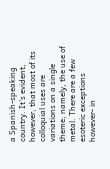a Spanish-speaking country. It’s evident, however, that most of its colloquial uses are variations on a single theme; namely, the use of metal. There are a few esoteric exceptions however- in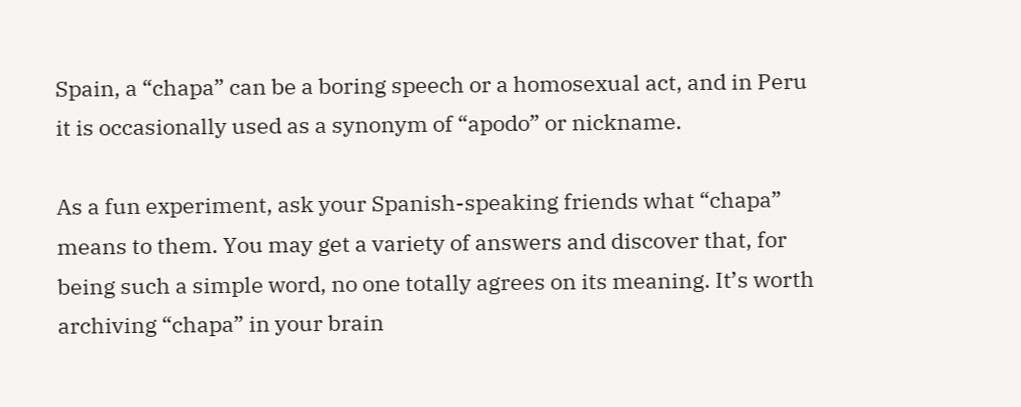Spain, a “chapa” can be a boring speech or a homosexual act, and in Peru it is occasionally used as a synonym of “apodo” or nickname.

As a fun experiment, ask your Spanish-speaking friends what “chapa” means to them. You may get a variety of answers and discover that, for being such a simple word, no one totally agrees on its meaning. It’s worth archiving “chapa” in your brain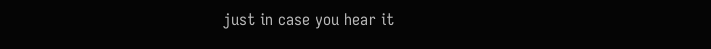just in case you hear it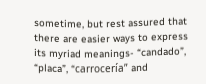sometime, but rest assured that there are easier ways to express its myriad meanings- “candado”, “placa”, “carrocería” and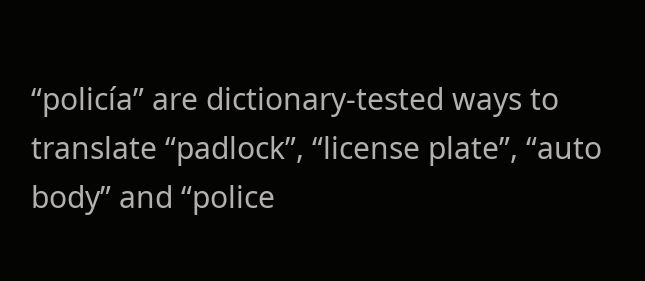“policía” are dictionary-tested ways to translate “padlock”, “license plate”, “auto body” and “police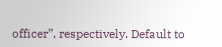officer”, respectively. Default to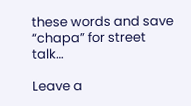these words and save “chapa” for street talk…

Leave a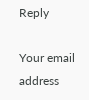Reply

Your email address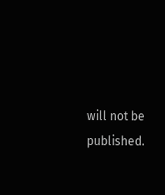will not be published.